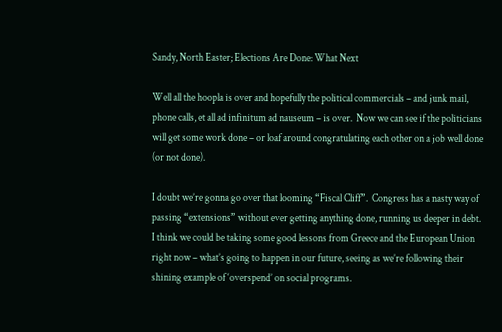Sandy, North Easter; Elections Are Done: What Next

Well all the hoopla is over and hopefully the political commercials – and junk mail, phone calls, et all ad infinitum ad nauseum – is over.  Now we can see if the politicians will get some work done – or loaf around congratulating each other on a job well done (or not done).

I doubt we’re gonna go over that looming “Fiscal Cliff”.  Congress has a nasty way of passing “extensions” without ever getting anything done, running us deeper in debt.  I think we could be taking some good lessons from Greece and the European Union right now – what’s going to happen in our future, seeing as we’re following their shining example of ‘overspend’ on social programs.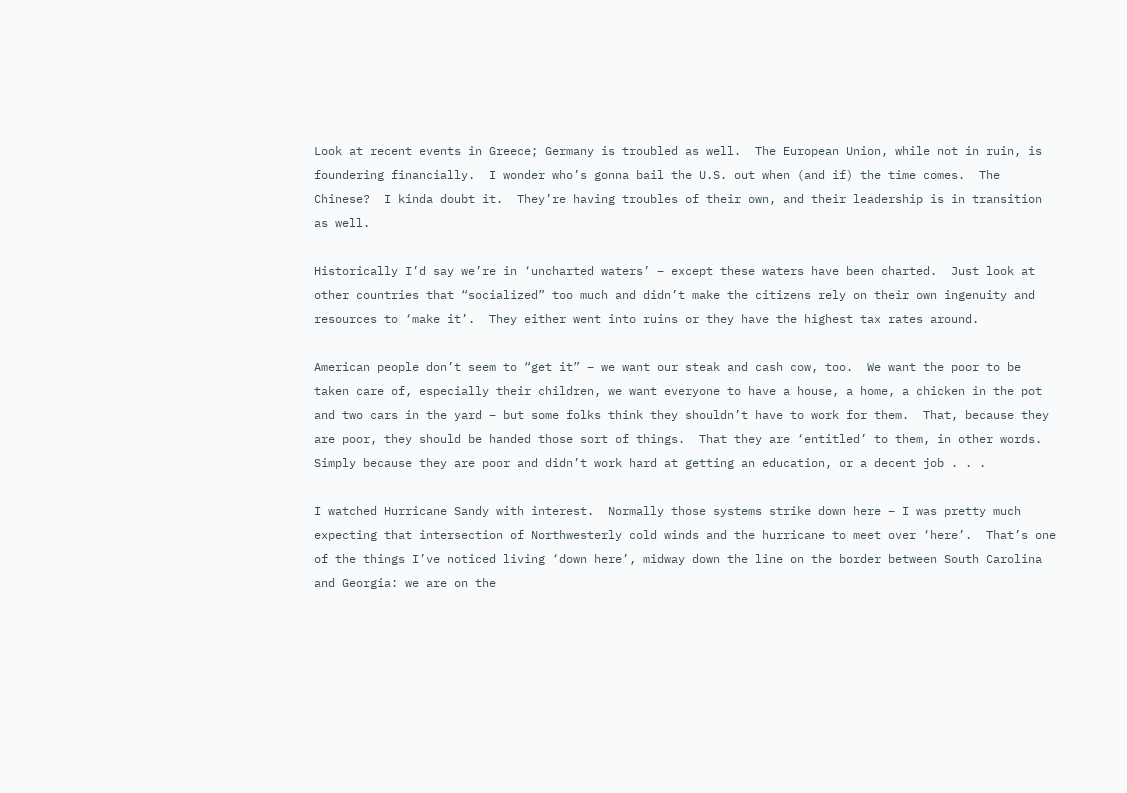Look at recent events in Greece; Germany is troubled as well.  The European Union, while not in ruin, is foundering financially.  I wonder who’s gonna bail the U.S. out when (and if) the time comes.  The Chinese?  I kinda doubt it.  They’re having troubles of their own, and their leadership is in transition as well.

Historically I’d say we’re in ‘uncharted waters’ – except these waters have been charted.  Just look at other countries that “socialized” too much and didn’t make the citizens rely on their own ingenuity and resources to ‘make it’.  They either went into ruins or they have the highest tax rates around.

American people don’t seem to “get it” – we want our steak and cash cow, too.  We want the poor to be taken care of, especially their children, we want everyone to have a house, a home, a chicken in the pot and two cars in the yard – but some folks think they shouldn’t have to work for them.  That, because they are poor, they should be handed those sort of things.  That they are ‘entitled’ to them, in other words.  Simply because they are poor and didn’t work hard at getting an education, or a decent job . . .

I watched Hurricane Sandy with interest.  Normally those systems strike down here – I was pretty much expecting that intersection of Northwesterly cold winds and the hurricane to meet over ‘here’.  That’s one of the things I’ve noticed living ‘down here’, midway down the line on the border between South Carolina and Georgia: we are on the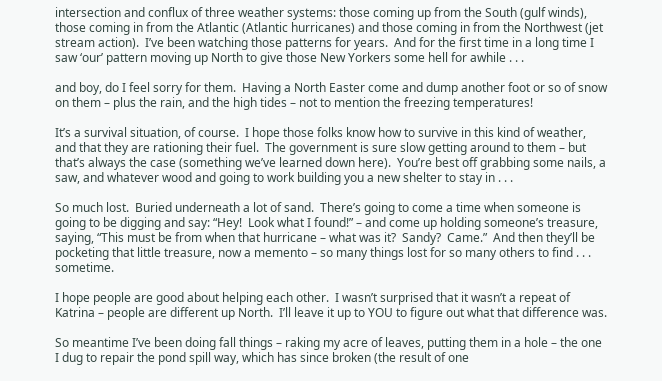intersection and conflux of three weather systems: those coming up from the South (gulf winds), those coming in from the Atlantic (Atlantic hurricanes) and those coming in from the Northwest (jet stream action).  I’ve been watching those patterns for years.  And for the first time in a long time I saw ‘our’ pattern moving up North to give those New Yorkers some hell for awhile . . .

and boy, do I feel sorry for them.  Having a North Easter come and dump another foot or so of snow on them – plus the rain, and the high tides – not to mention the freezing temperatures!

It’s a survival situation, of course.  I hope those folks know how to survive in this kind of weather, and that they are rationing their fuel.  The government is sure slow getting around to them – but that’s always the case (something we’ve learned down here).  You’re best off grabbing some nails, a saw, and whatever wood and going to work building you a new shelter to stay in . . .

So much lost.  Buried underneath a lot of sand.  There’s going to come a time when someone is going to be digging and say: “Hey!  Look what I found!” – and come up holding someone’s treasure, saying, “This must be from when that hurricane – what was it?  Sandy?  Came.”  And then they’ll be pocketing that little treasure, now a memento – so many things lost for so many others to find . . . sometime.

I hope people are good about helping each other.  I wasn’t surprised that it wasn’t a repeat of Katrina – people are different up North.  I’ll leave it up to YOU to figure out what that difference was.

So meantime I’ve been doing fall things – raking my acre of leaves, putting them in a hole – the one I dug to repair the pond spill way, which has since broken (the result of one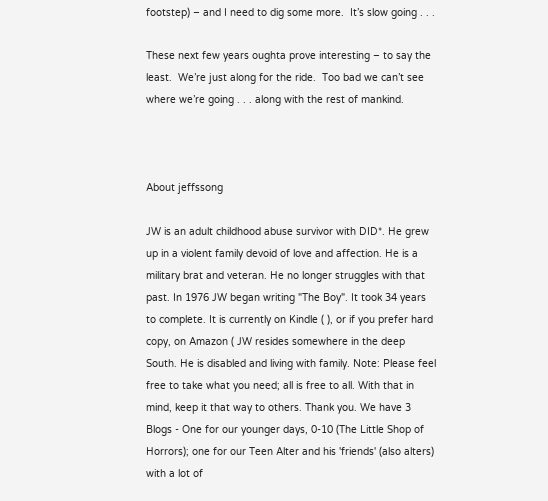footstep) – and I need to dig some more.  It’s slow going . . .

These next few years oughta prove interesting – to say the least.  We’re just along for the ride.  Too bad we can’t see where we’re going . . . along with the rest of mankind.



About jeffssong

JW is an adult childhood abuse survivor with DID*. He grew up in a violent family devoid of love and affection. He is a military brat and veteran. He no longer struggles with that past. In 1976 JW began writing "The Boy". It took 34 years to complete. It is currently on Kindle ( ), or if you prefer hard copy, on Amazon ( JW resides somewhere in the deep South. He is disabled and living with family. Note: Please feel free to take what you need; all is free to all. With that in mind, keep it that way to others. Thank you. We have 3 Blogs - One for our younger days, 0-10 (The Little Shop of Horrors); one for our Teen Alter and his 'friends' (also alters) with a lot of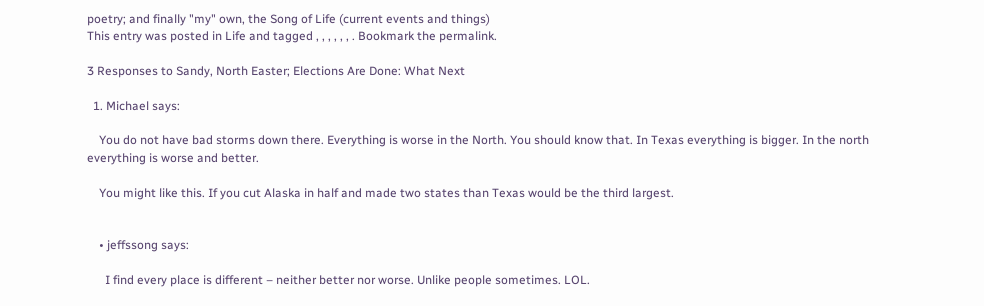poetry; and finally "my" own, the Song of Life (current events and things)
This entry was posted in Life and tagged , , , , , , . Bookmark the permalink.

3 Responses to Sandy, North Easter; Elections Are Done: What Next

  1. Michael says:

    You do not have bad storms down there. Everything is worse in the North. You should know that. In Texas everything is bigger. In the north everything is worse and better.

    You might like this. If you cut Alaska in half and made two states than Texas would be the third largest.


    • jeffssong says:

      I find every place is different – neither better nor worse. Unlike people sometimes. LOL.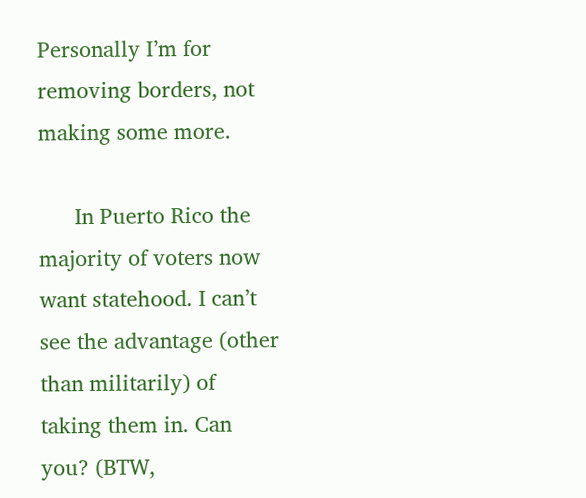Personally I’m for removing borders, not making some more.

      In Puerto Rico the majority of voters now want statehood. I can’t see the advantage (other than militarily) of taking them in. Can you? (BTW,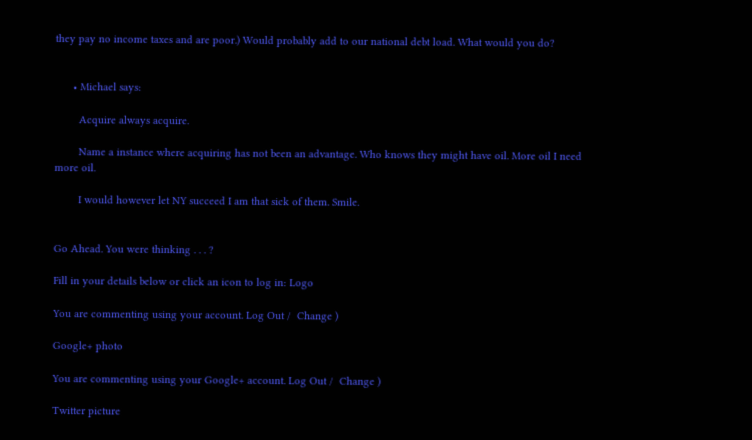they pay no income taxes and are poor.) Would probably add to our national debt load. What would you do?


      • Michael says:

        Acquire always acquire.

        Name a instance where acquiring has not been an advantage. Who knows they might have oil. More oil I need more oil.

        I would however let NY succeed I am that sick of them. Smile.


Go Ahead. You were thinking . . . ?

Fill in your details below or click an icon to log in: Logo

You are commenting using your account. Log Out /  Change )

Google+ photo

You are commenting using your Google+ account. Log Out /  Change )

Twitter picture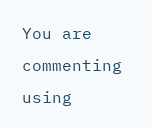You are commenting using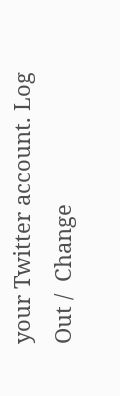your Twitter account. Log Out /  Change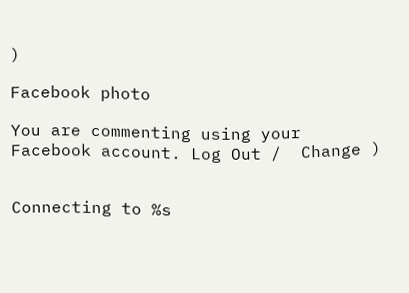)

Facebook photo

You are commenting using your Facebook account. Log Out /  Change )


Connecting to %s